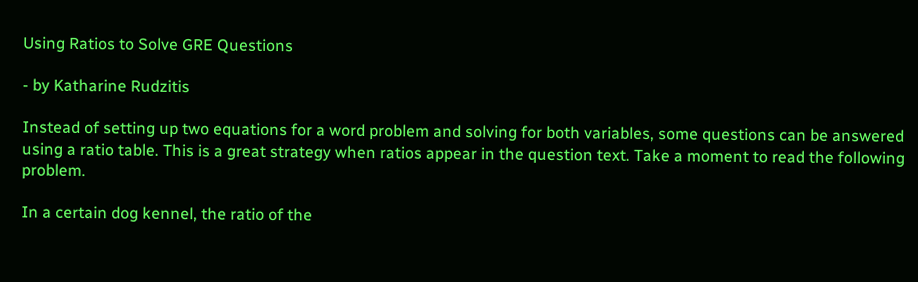Using Ratios to Solve GRE Questions

- by Katharine Rudzitis

Instead of setting up two equations for a word problem and solving for both variables, some questions can be answered using a ratio table. This is a great strategy when ratios appear in the question text. Take a moment to read the following problem.

In a certain dog kennel, the ratio of the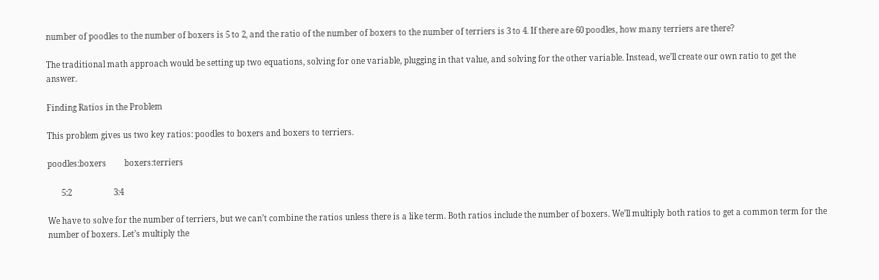number of poodles to the number of boxers is 5 to 2, and the ratio of the number of boxers to the number of terriers is 3 to 4. If there are 60 poodles, how many terriers are there?

The traditional math approach would be setting up two equations, solving for one variable, plugging in that value, and solving for the other variable. Instead, we’ll create our own ratio to get the answer.

Finding Ratios in the Problem

This problem gives us two key ratios: poodles to boxers and boxers to terriers.

poodles:boxers         boxers:terriers

       5:2                     3:4

We have to solve for the number of terriers, but we can’t combine the ratios unless there is a like term. Both ratios include the number of boxers. We’ll multiply both ratios to get a common term for the number of boxers. Let’s multiply the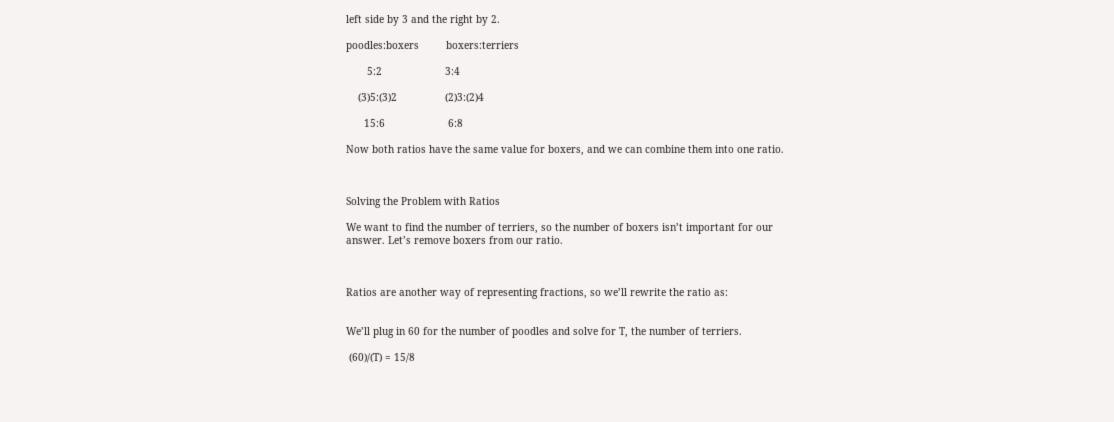left side by 3 and the right by 2.

poodles:boxers         boxers:terriers

       5:2                     3:4

    (3)5:(3)2                (2)3:(2)4

      15:6                     6:8

Now both ratios have the same value for boxers, and we can combine them into one ratio.



Solving the Problem with Ratios

We want to find the number of terriers, so the number of boxers isn’t important for our answer. Let’s remove boxers from our ratio.



Ratios are another way of representing fractions, so we’ll rewrite the ratio as:


We’ll plug in 60 for the number of poodles and solve for T, the number of terriers.

 (60)/(T) = 15/8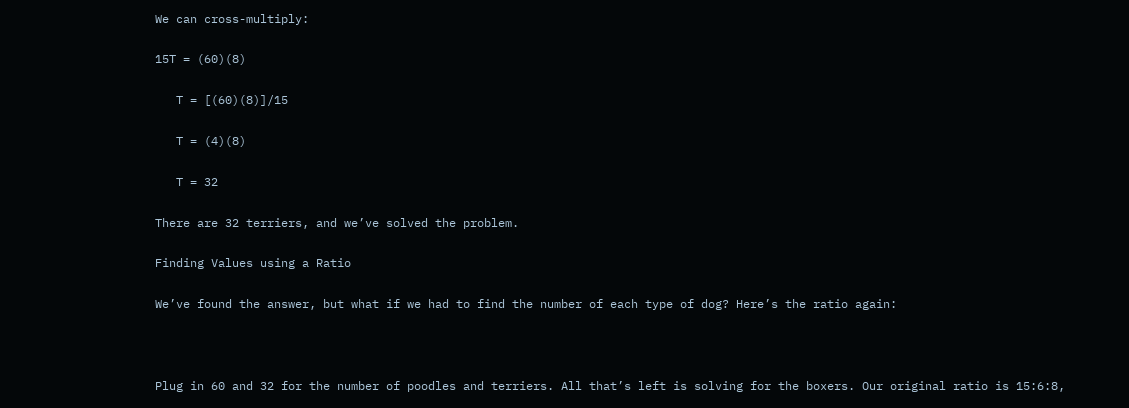We can cross-multiply:

15T = (60)(8)

   T = [(60)(8)]/15

   T = (4)(8)

   T = 32

There are 32 terriers, and we’ve solved the problem.

Finding Values using a Ratio

We’ve found the answer, but what if we had to find the number of each type of dog? Here’s the ratio again:



Plug in 60 and 32 for the number of poodles and terriers. All that’s left is solving for the boxers. Our original ratio is 15:6:8,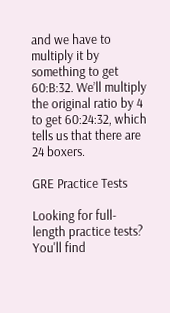and we have to multiply it by something to get 60:B:32. We’ll multiply the original ratio by 4 to get 60:24:32, which tells us that there are 24 boxers.

GRE Practice Tests

Looking for full-length practice tests? You'll find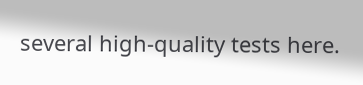several high-quality tests here.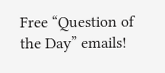Free “Question of the Day” emails!